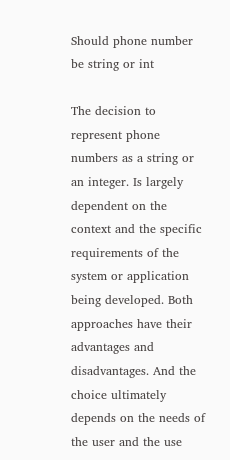Should phone number be string or int

The decision to represent phone numbers as a string or an integer. Is largely dependent on the context and the specific requirements of the system or application being developed. Both approaches have their advantages and disadvantages. And the choice ultimately depends on the needs of the user and the use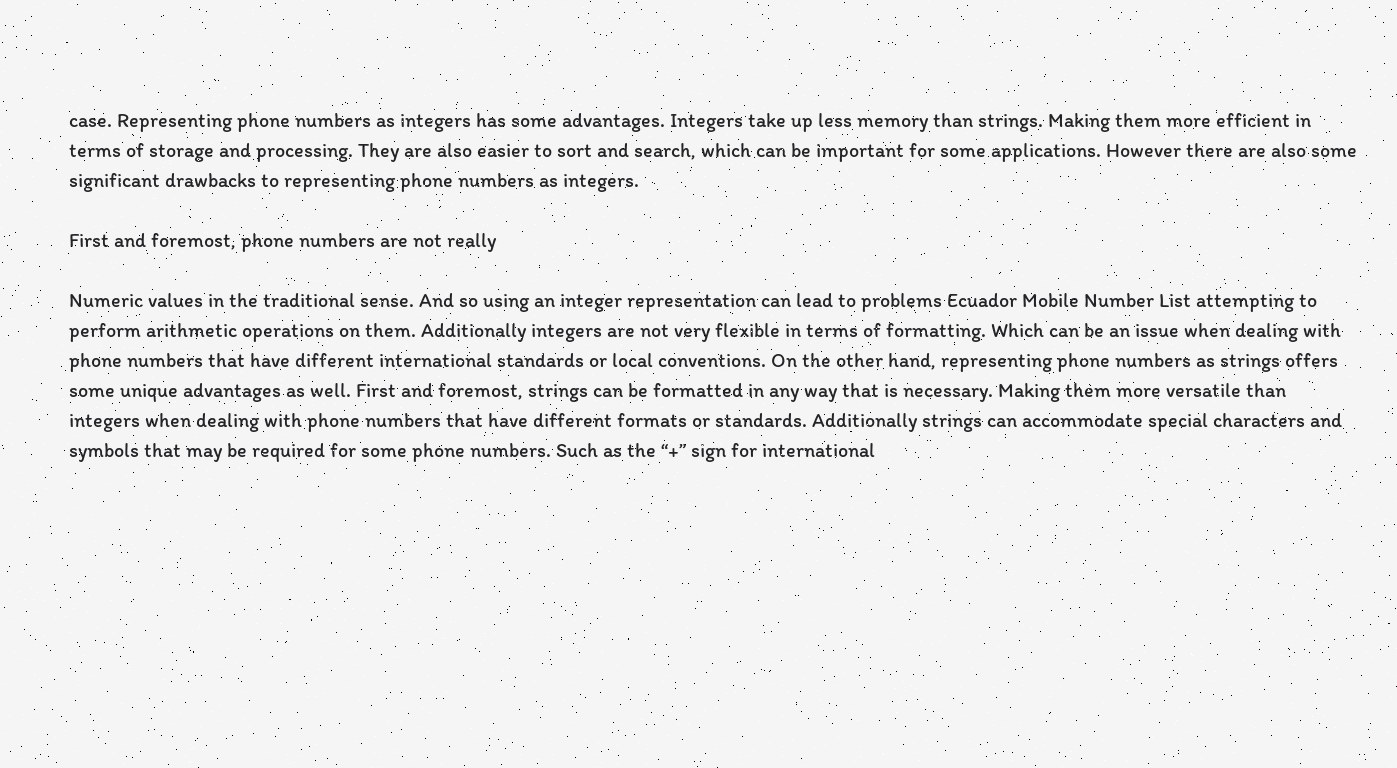case. Representing phone numbers as integers has some advantages. Integers take up less memory than strings. Making them more efficient in terms of storage and processing. They are also easier to sort and search, which can be important for some applications. However there are also some significant drawbacks to representing phone numbers as integers.

First and foremost, phone numbers are not really

Numeric values in the traditional sense. And so using an integer representation can lead to problems Ecuador Mobile Number List attempting to perform arithmetic operations on them. Additionally integers are not very flexible in terms of formatting. Which can be an issue when dealing with phone numbers that have different international standards or local conventions. On the other hand, representing phone numbers as strings offers some unique advantages as well. First and foremost, strings can be formatted in any way that is necessary. Making them more versatile than integers when dealing with phone numbers that have different formats or standards. Additionally strings can accommodate special characters and symbols that may be required for some phone numbers. Such as the “+” sign for international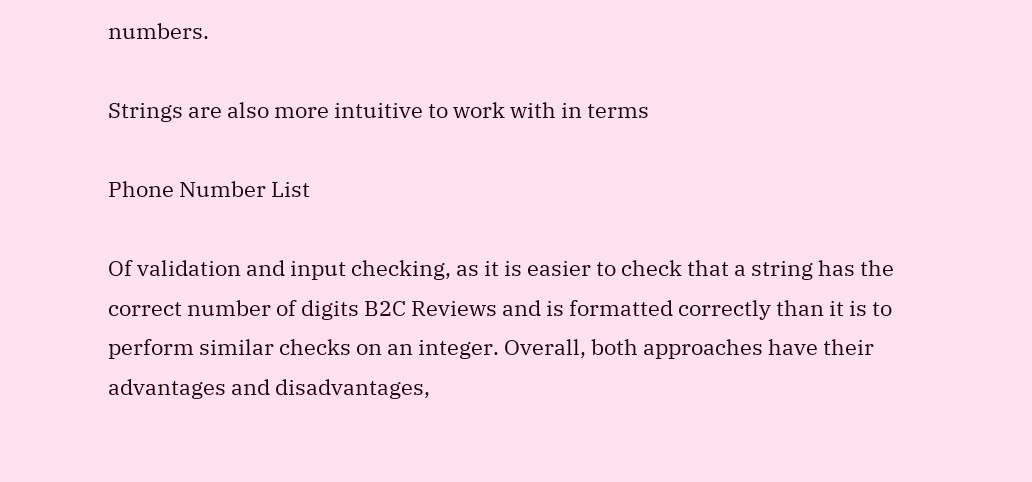numbers.

Strings are also more intuitive to work with in terms

Phone Number List

Of validation and input checking, as it is easier to check that a string has the correct number of digits B2C Reviews and is formatted correctly than it is to perform similar checks on an integer. Overall, both approaches have their advantages and disadvantages,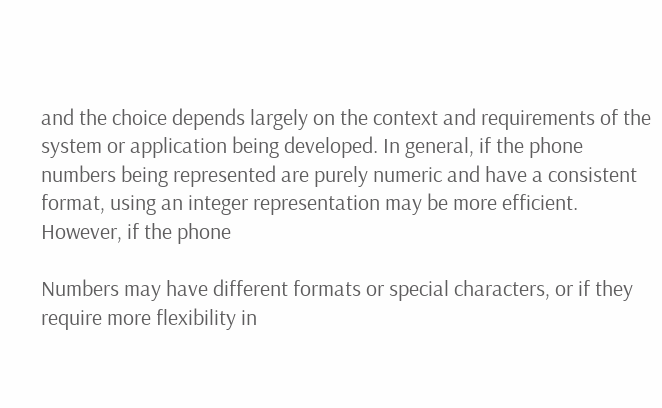and the choice depends largely on the context and requirements of the system or application being developed. In general, if the phone numbers being represented are purely numeric and have a consistent format, using an integer representation may be more efficient. However, if the phone

Numbers may have different formats or special characters, or if they require more flexibility in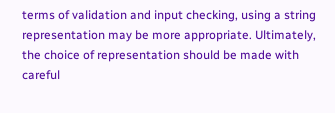terms of validation and input checking, using a string representation may be more appropriate. Ultimately, the choice of representation should be made with careful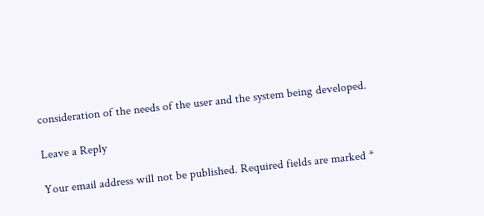consideration of the needs of the user and the system being developed.

Leave a Reply

Your email address will not be published. Required fields are marked *